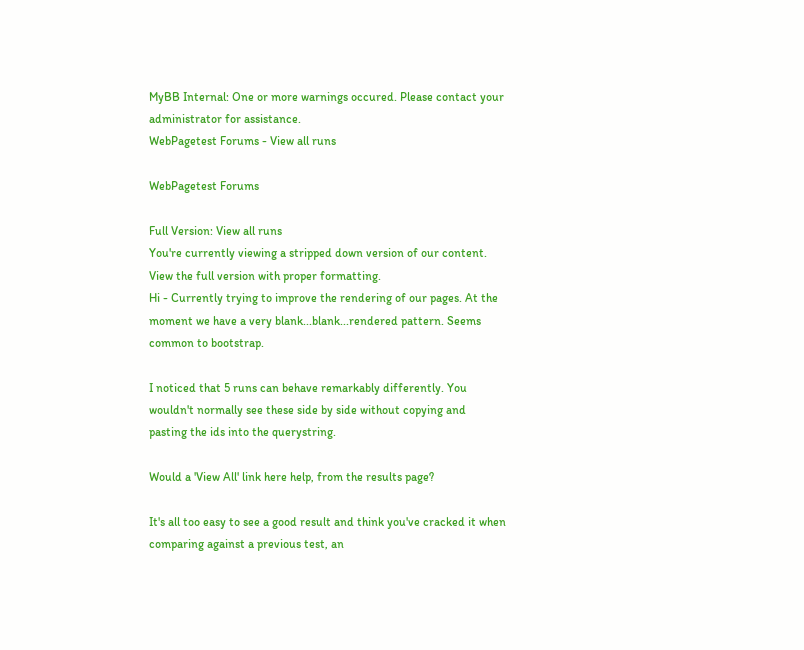MyBB Internal: One or more warnings occured. Please contact your administrator for assistance.
WebPagetest Forums - View all runs

WebPagetest Forums

Full Version: View all runs
You're currently viewing a stripped down version of our content. View the full version with proper formatting.
Hi - Currently trying to improve the rendering of our pages. At the moment we have a very blank...blank...rendered pattern. Seems common to bootstrap.

I noticed that 5 runs can behave remarkably differently. You wouldn't normally see these side by side without copying and pasting the ids into the querystring.

Would a 'View All' link here help, from the results page?

It's all too easy to see a good result and think you've cracked it when comparing against a previous test, an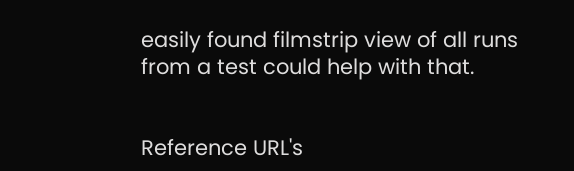easily found filmstrip view of all runs from a test could help with that.


Reference URL's